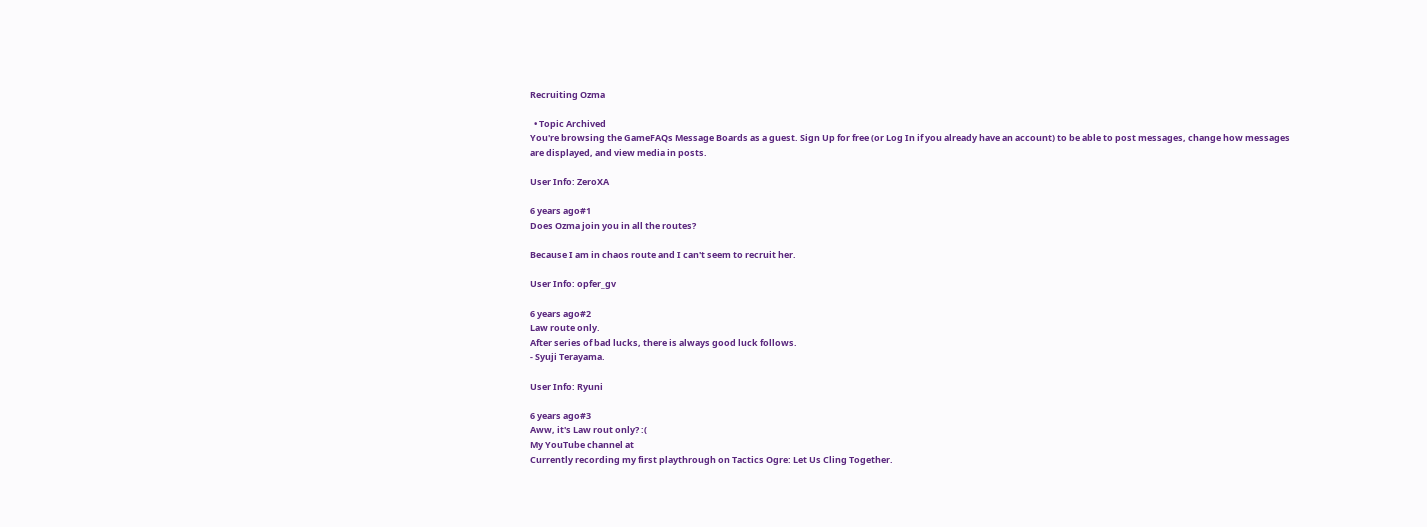Recruiting Ozma

  • Topic Archived
You're browsing the GameFAQs Message Boards as a guest. Sign Up for free (or Log In if you already have an account) to be able to post messages, change how messages are displayed, and view media in posts.

User Info: ZeroXA

6 years ago#1
Does Ozma join you in all the routes?

Because I am in chaos route and I can't seem to recruit her.

User Info: opfer_gv

6 years ago#2
Law route only.
After series of bad lucks, there is always good luck follows.
- Syuji Terayama.

User Info: Ryuni

6 years ago#3
Aww, it's Law rout only? :(
My YouTube channel at
Currently recording my first playthrough on Tactics Ogre: Let Us Cling Together.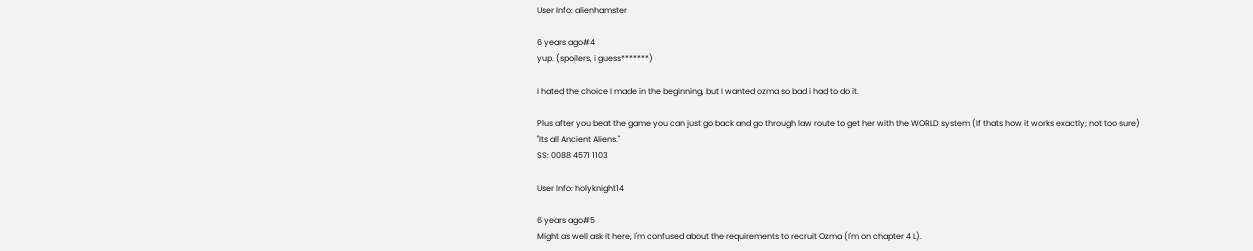User Info: alienhamster

6 years ago#4
yup. (spoilers, i guess*******)

I hated the choice I made in the beginning, but I wanted ozma so bad i had to do it.

Plus after you beat the game you can just go back and go through law route to get her with the WORLD system (If thats how it works exactly; not too sure)
"Its all Ancient Aliens."
SS: 0088 4571 1103

User Info: holyknight14

6 years ago#5
Might as well ask it here, I'm confused about the requirements to recruit Ozma (I'm on chapter 4 L).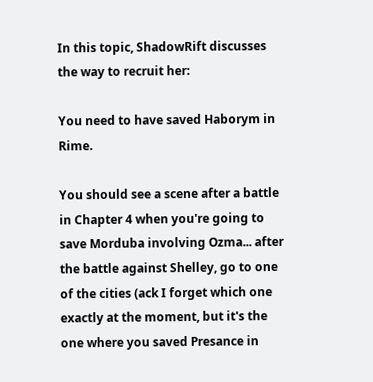In this topic, ShadowRift discusses the way to recruit her:

You need to have saved Haborym in Rime.

You should see a scene after a battle in Chapter 4 when you're going to save Morduba involving Ozma... after the battle against Shelley, go to one of the cities (ack I forget which one exactly at the moment, but it's the one where you saved Presance in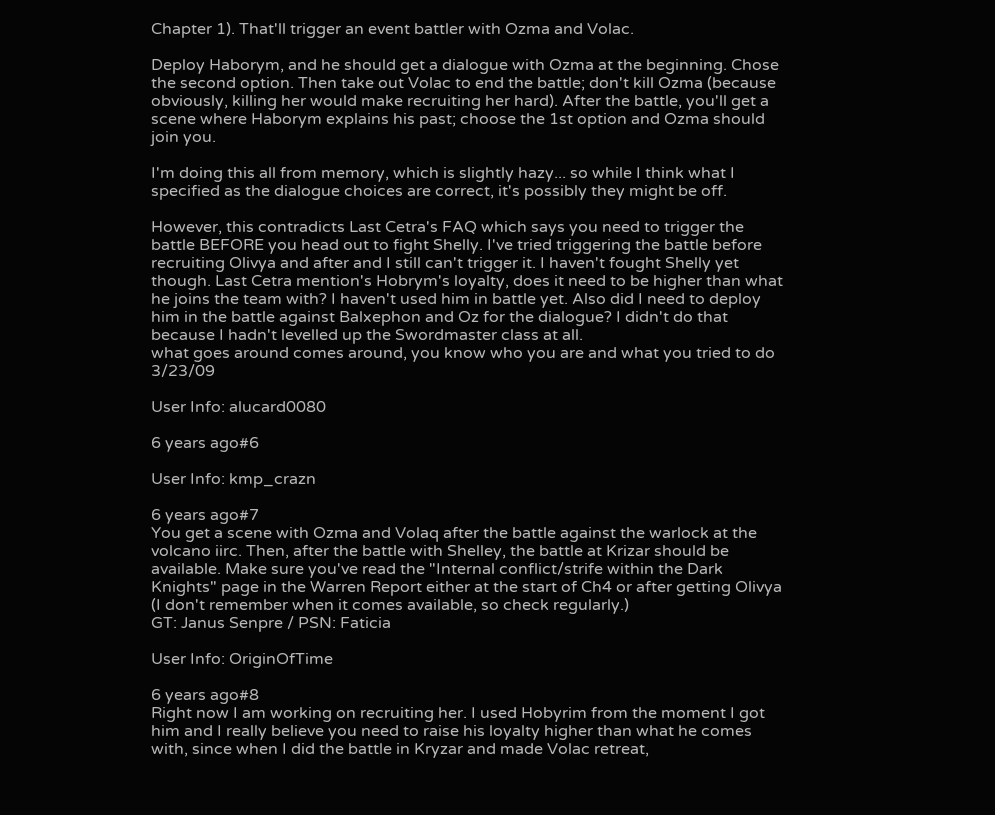Chapter 1). That'll trigger an event battler with Ozma and Volac.

Deploy Haborym, and he should get a dialogue with Ozma at the beginning. Chose the second option. Then take out Volac to end the battle; don't kill Ozma (because obviously, killing her would make recruiting her hard). After the battle, you'll get a scene where Haborym explains his past; choose the 1st option and Ozma should join you.

I'm doing this all from memory, which is slightly hazy... so while I think what I specified as the dialogue choices are correct, it's possibly they might be off.

However, this contradicts Last Cetra's FAQ which says you need to trigger the battle BEFORE you head out to fight Shelly. I've tried triggering the battle before recruiting Olivya and after and I still can't trigger it. I haven't fought Shelly yet though. Last Cetra mention's Hobrym's loyalty, does it need to be higher than what he joins the team with? I haven't used him in battle yet. Also did I need to deploy him in the battle against Balxephon and Oz for the dialogue? I didn't do that because I hadn't levelled up the Swordmaster class at all.
what goes around comes around, you know who you are and what you tried to do 3/23/09

User Info: alucard0080

6 years ago#6

User Info: kmp_crazn

6 years ago#7
You get a scene with Ozma and Volaq after the battle against the warlock at the volcano iirc. Then, after the battle with Shelley, the battle at Krizar should be available. Make sure you've read the "Internal conflict/strife within the Dark Knights" page in the Warren Report either at the start of Ch4 or after getting Olivya (I don't remember when it comes available, so check regularly.)
GT: Janus Senpre / PSN: Faticia

User Info: OriginOfTime

6 years ago#8
Right now I am working on recruiting her. I used Hobyrim from the moment I got him and I really believe you need to raise his loyalty higher than what he comes with, since when I did the battle in Kryzar and made Volac retreat,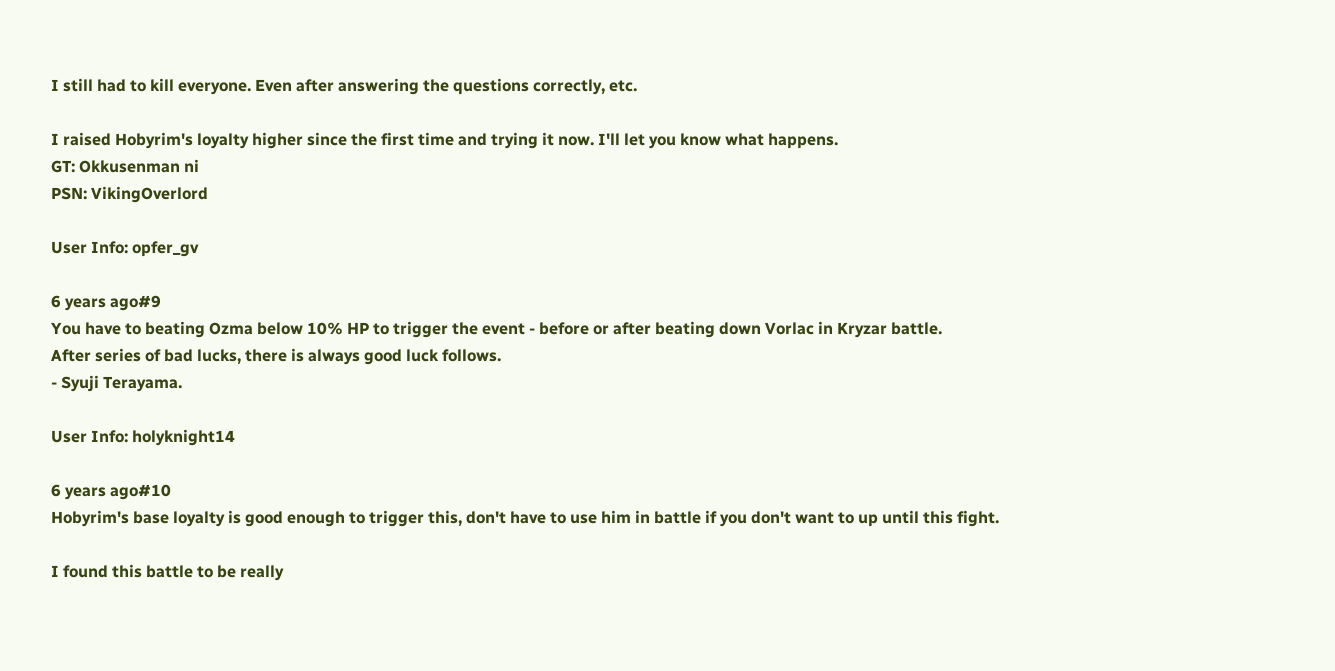I still had to kill everyone. Even after answering the questions correctly, etc.

I raised Hobyrim's loyalty higher since the first time and trying it now. I'll let you know what happens.
GT: Okkusenman ni
PSN: VikingOverlord

User Info: opfer_gv

6 years ago#9
You have to beating Ozma below 10% HP to trigger the event - before or after beating down Vorlac in Kryzar battle.
After series of bad lucks, there is always good luck follows.
- Syuji Terayama.

User Info: holyknight14

6 years ago#10
Hobyrim's base loyalty is good enough to trigger this, don't have to use him in battle if you don't want to up until this fight.

I found this battle to be really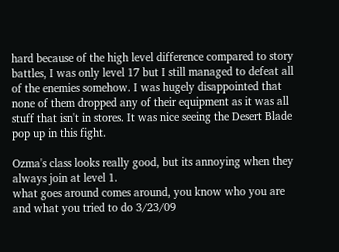hard because of the high level difference compared to story battles, I was only level 17 but I still managed to defeat all of the enemies somehow. I was hugely disappointed that none of them dropped any of their equipment as it was all stuff that isn't in stores. It was nice seeing the Desert Blade pop up in this fight.

Ozma's class looks really good, but its annoying when they always join at level 1.
what goes around comes around, you know who you are and what you tried to do 3/23/09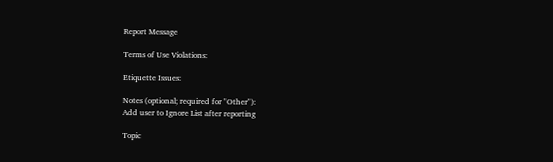Report Message

Terms of Use Violations:

Etiquette Issues:

Notes (optional; required for "Other"):
Add user to Ignore List after reporting

Topic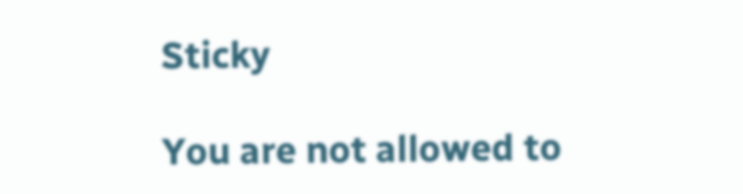Sticky

You are not allowed to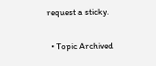request a sticky.

  • Topic Archived